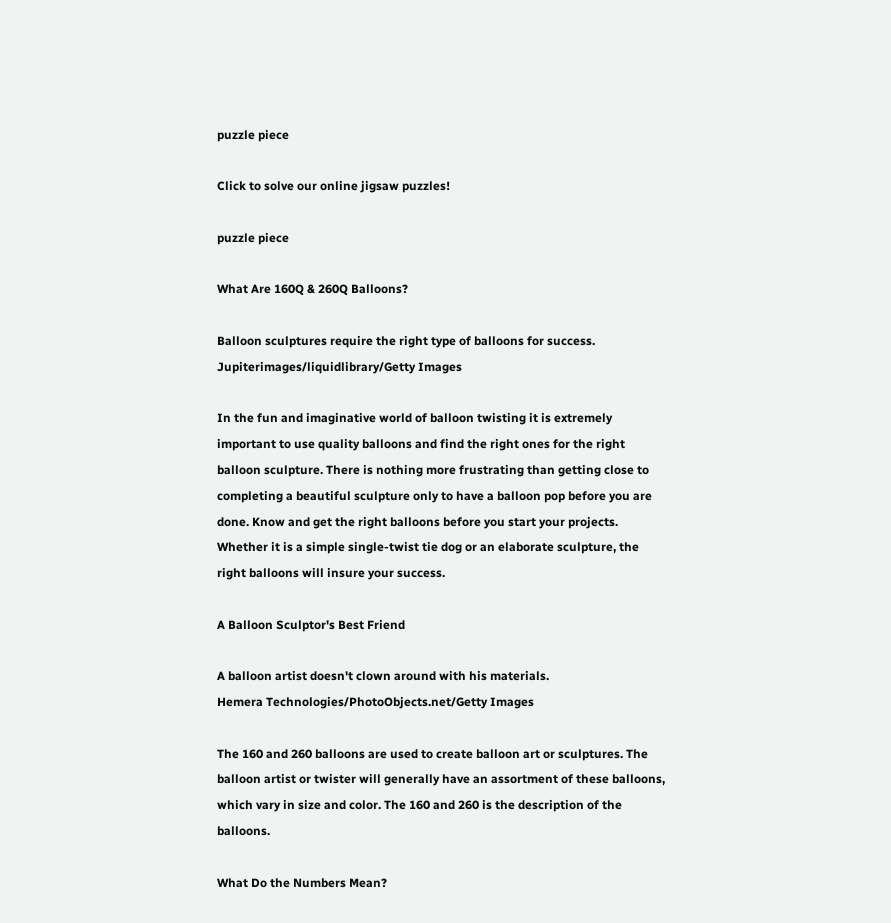puzzle piece

Click to solve our online jigsaw puzzles!

puzzle piece

What Are 160Q & 260Q Balloons?

Balloon sculptures require the right type of balloons for success.
Jupiterimages/liquidlibrary/Getty Images

In the fun and imaginative world of balloon twisting it is extremely important to use quality balloons and find the right ones for the right balloon sculpture. There is nothing more frustrating than getting close to completing a beautiful sculpture only to have a balloon pop before you are done. Know and get the right balloons before you start your projects. Whether it is a simple single-twist tie dog or an elaborate sculpture, the right balloons will insure your success.

A Balloon Sculptor's Best Friend

A balloon artist doesn't clown around with his materials.
Hemera Technologies/PhotoObjects.net/Getty Images

The 160 and 260 balloons are used to create balloon art or sculptures. The balloon artist or twister will generally have an assortment of these balloons, which vary in size and color. The 160 and 260 is the description of the balloons.

What Do the Numbers Mean?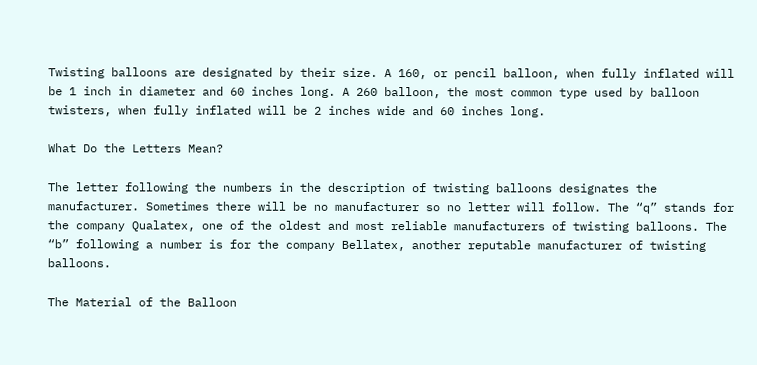Twisting balloons are designated by their size. A 160, or pencil balloon, when fully inflated will be 1 inch in diameter and 60 inches long. A 260 balloon, the most common type used by balloon twisters, when fully inflated will be 2 inches wide and 60 inches long.

What Do the Letters Mean?

The letter following the numbers in the description of twisting balloons designates the manufacturer. Sometimes there will be no manufacturer so no letter will follow. The “q” stands for the company Qualatex, one of the oldest and most reliable manufacturers of twisting balloons. The “b” following a number is for the company Bellatex, another reputable manufacturer of twisting balloons.

The Material of the Balloon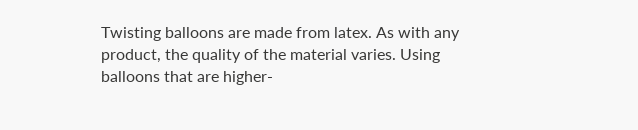Twisting balloons are made from latex. As with any product, the quality of the material varies. Using balloons that are higher-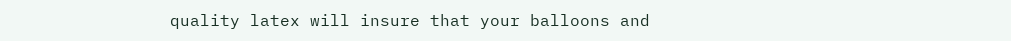quality latex will insure that your balloons and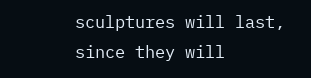sculptures will last, since they will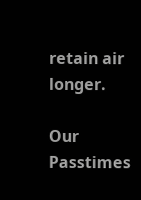retain air longer.

Our Passtimes